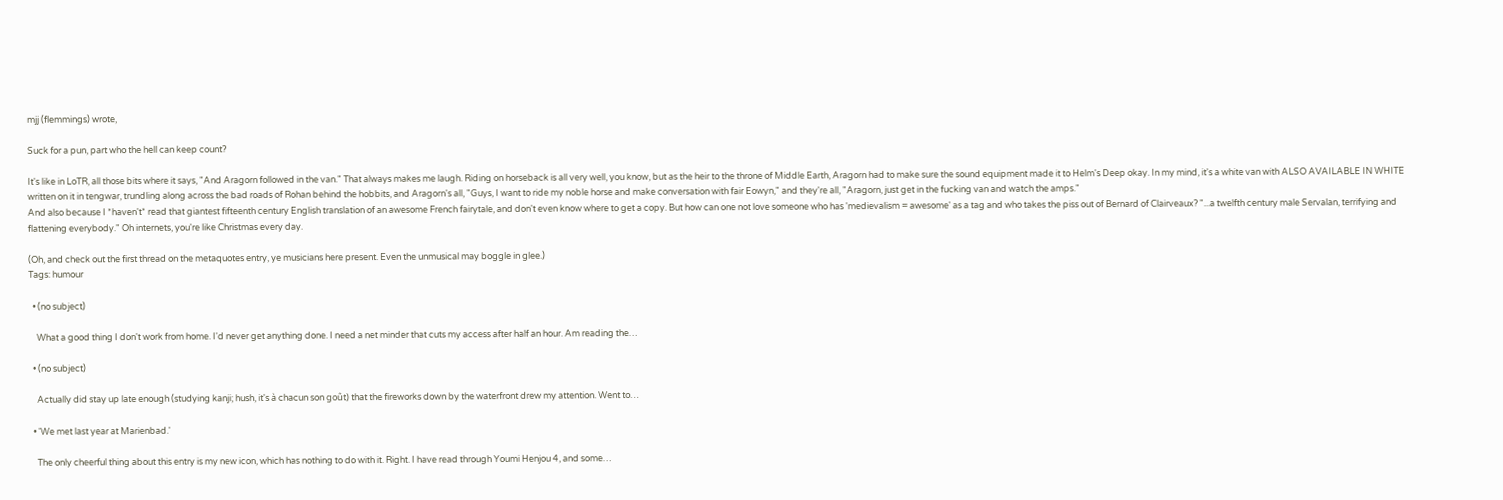mjj (flemmings) wrote,

Suck for a pun, part who the hell can keep count?

It's like in LoTR, all those bits where it says, "And Aragorn followed in the van." That always makes me laugh. Riding on horseback is all very well, you know, but as the heir to the throne of Middle Earth, Aragorn had to make sure the sound equipment made it to Helm's Deep okay. In my mind, it's a white van with ALSO AVAILABLE IN WHITE written on it in tengwar, trundling along across the bad roads of Rohan behind the hobbits, and Aragorn's all, "Guys, I want to ride my noble horse and make conversation with fair Eowyn," and they're all, "Aragorn, just get in the fucking van and watch the amps."
And also because I *haven't* read that giantest fifteenth century English translation of an awesome French fairytale, and don't even know where to get a copy. But how can one not love someone who has 'medievalism = awesome' as a tag and who takes the piss out of Bernard of Clairveaux? "...a twelfth century male Servalan, terrifying and flattening everybody." Oh internets, you're like Christmas every day.

(Oh, and check out the first thread on the metaquotes entry, ye musicians here present. Even the unmusical may boggle in glee.)
Tags: humour

  • (no subject)

    What a good thing I don't work from home. I'd never get anything done. I need a net minder that cuts my access after half an hour. Am reading the…

  • (no subject)

    Actually did stay up late enough (studying kanji; hush, it's à chacun son goût) that the fireworks down by the waterfront drew my attention. Went to…

  • 'We met last year at Marienbad.'

    The only cheerful thing about this entry is my new icon, which has nothing to do with it. Right. I have read through Youmi Henjou 4, and some…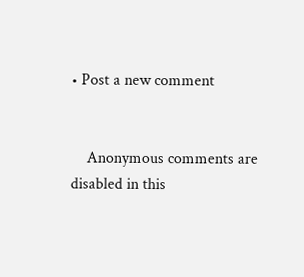• Post a new comment


    Anonymous comments are disabled in this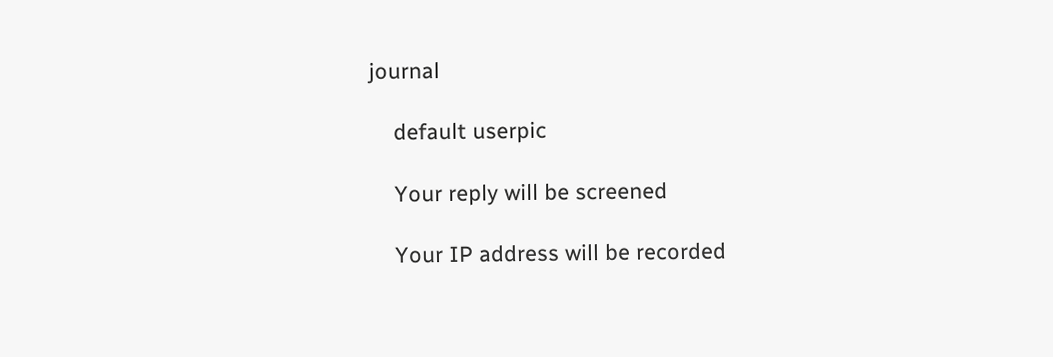journal

    default userpic

    Your reply will be screened

    Your IP address will be recorded